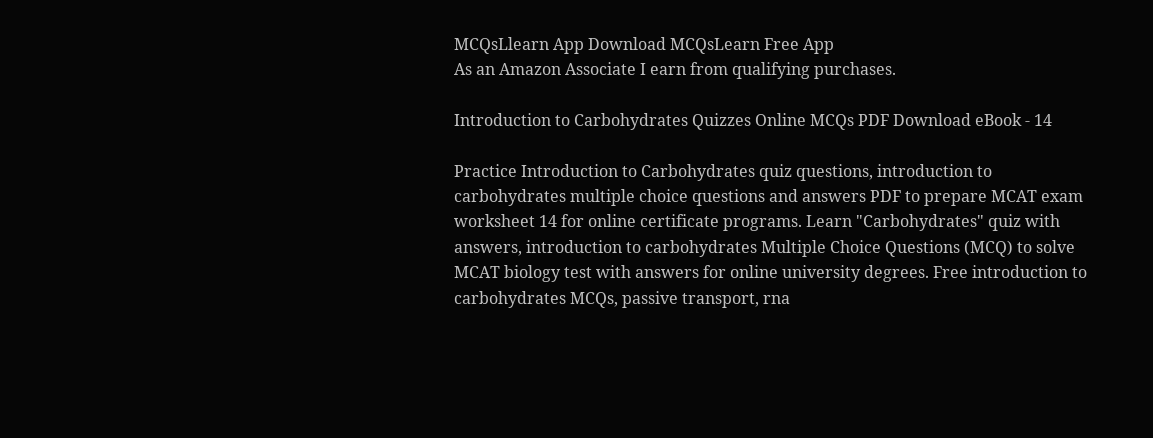MCQsLlearn App Download MCQsLearn Free App
As an Amazon Associate I earn from qualifying purchases.

Introduction to Carbohydrates Quizzes Online MCQs PDF Download eBook - 14

Practice Introduction to Carbohydrates quiz questions, introduction to carbohydrates multiple choice questions and answers PDF to prepare MCAT exam worksheet 14 for online certificate programs. Learn "Carbohydrates" quiz with answers, introduction to carbohydrates Multiple Choice Questions (MCQ) to solve MCAT biology test with answers for online university degrees. Free introduction to carbohydrates MCQs, passive transport, rna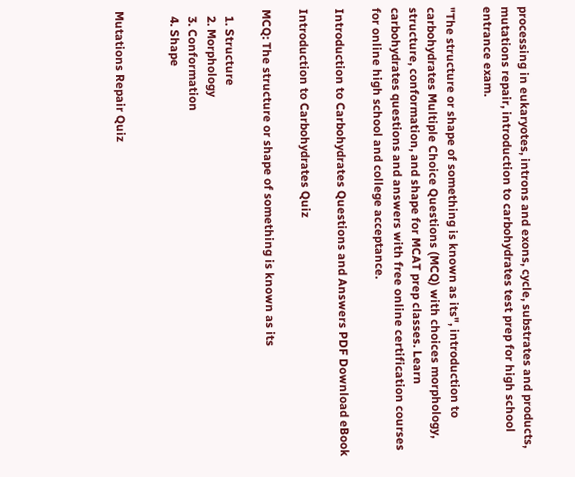processing in eukaryotes, introns and exons, cycle, substrates and products, mutations repair, introduction to carbohydrates test prep for high school entrance exam.

"The structure or shape of something is known as its", introduction to carbohydrates Multiple Choice Questions (MCQ) with choices morphology, structure, conformation, and shape for MCAT prep classes. Learn carbohydrates questions and answers with free online certification courses for online high school and college acceptance.

Introduction to Carbohydrates Questions and Answers PDF Download eBook

Introduction to Carbohydrates Quiz

MCQ: The structure or shape of something is known as its

  1. Structure
  2. Morphology
  3. Conformation
  4. Shape


Mutations Repair Quiz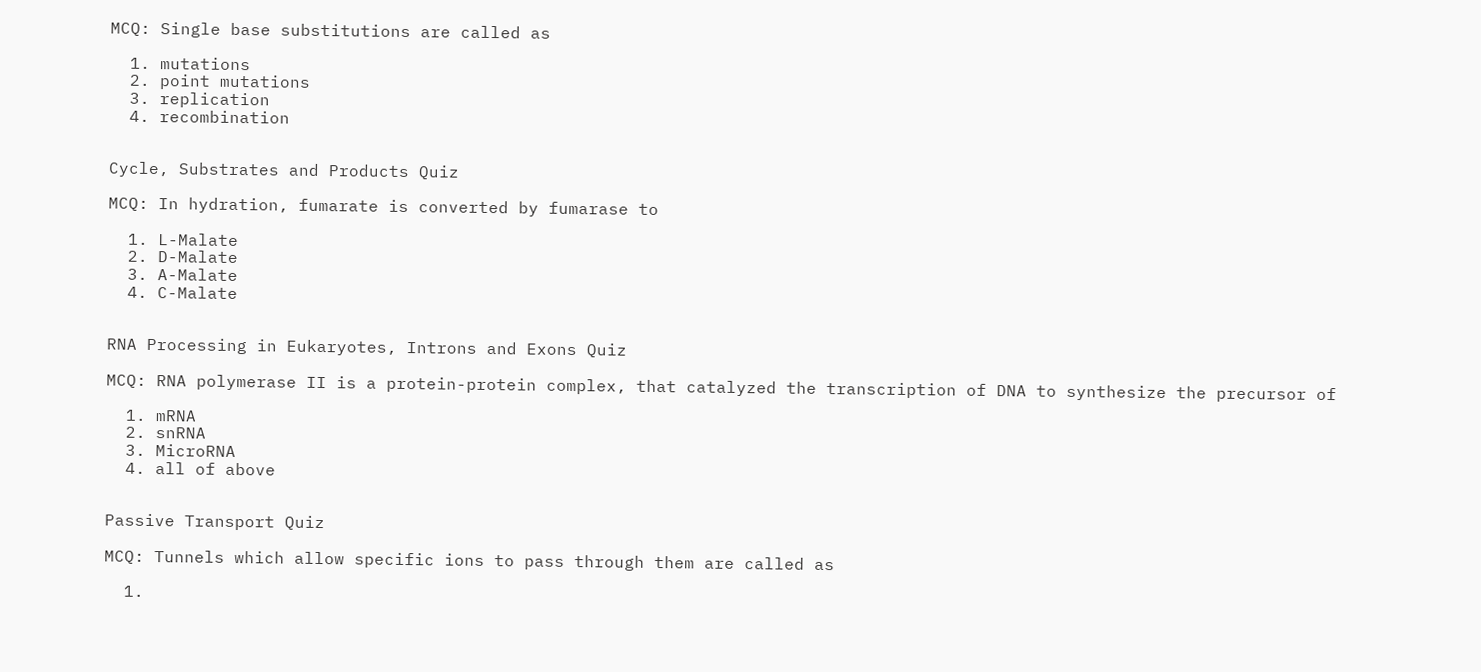MCQ: Single base substitutions are called as

  1. mutations
  2. point mutations
  3. replication
  4. recombination


Cycle, Substrates and Products Quiz

MCQ: In hydration, fumarate is converted by fumarase to

  1. L-Malate
  2. D-Malate
  3. A-Malate
  4. C-Malate


RNA Processing in Eukaryotes, Introns and Exons Quiz

MCQ: RNA polymerase II is a protein-protein complex, that catalyzed the transcription of DNA to synthesize the precursor of

  1. mRNA
  2. snRNA
  3. MicroRNA
  4. all of above


Passive Transport Quiz

MCQ: Tunnels which allow specific ions to pass through them are called as

  1.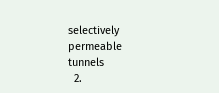selectively permeable tunnels
  2.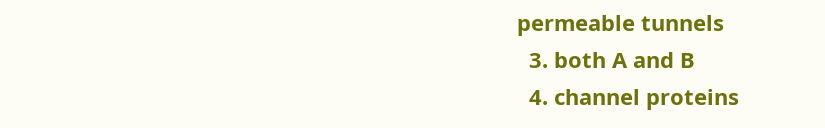permeable tunnels
  3. both A and B
  4. channel proteins